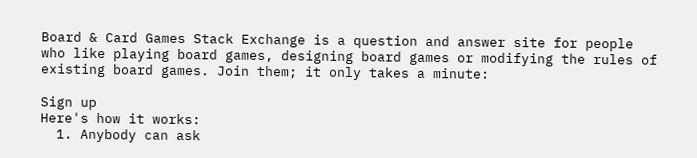Board & Card Games Stack Exchange is a question and answer site for people who like playing board games, designing board games or modifying the rules of existing board games. Join them; it only takes a minute:

Sign up
Here's how it works:
  1. Anybody can ask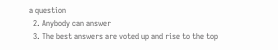a question
  2. Anybody can answer
  3. The best answers are voted up and rise to the top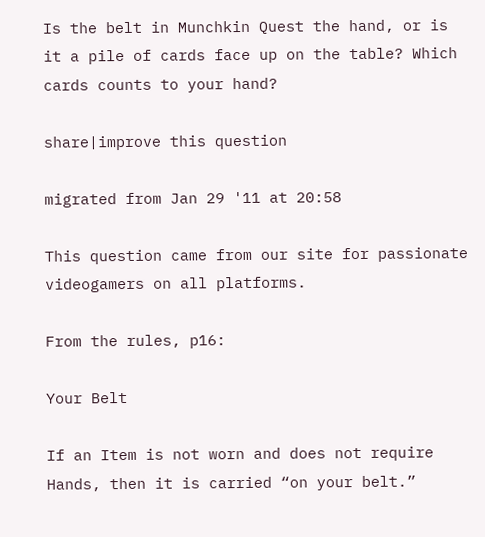Is the belt in Munchkin Quest the hand, or is it a pile of cards face up on the table? Which cards counts to your hand?

share|improve this question

migrated from Jan 29 '11 at 20:58

This question came from our site for passionate videogamers on all platforms.

From the rules, p16:

Your Belt

If an Item is not worn and does not require Hands, then it is carried “on your belt.”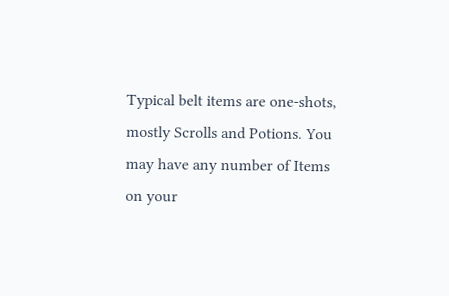Typical belt items are one-shots, mostly Scrolls and Potions. You may have any number of Items on your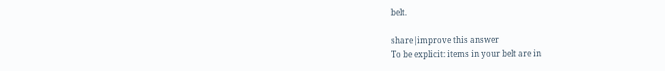belt.

share|improve this answer
To be explicit: items in your belt are in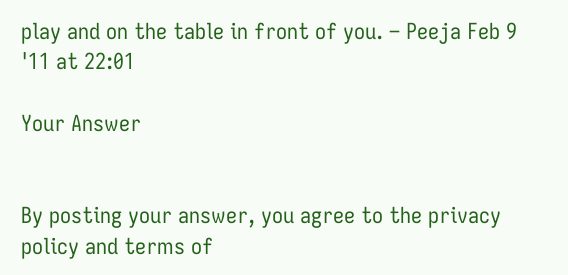play and on the table in front of you. – Peeja Feb 9 '11 at 22:01

Your Answer


By posting your answer, you agree to the privacy policy and terms of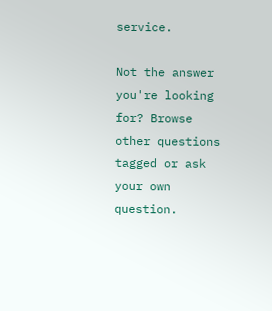service.

Not the answer you're looking for? Browse other questions tagged or ask your own question.